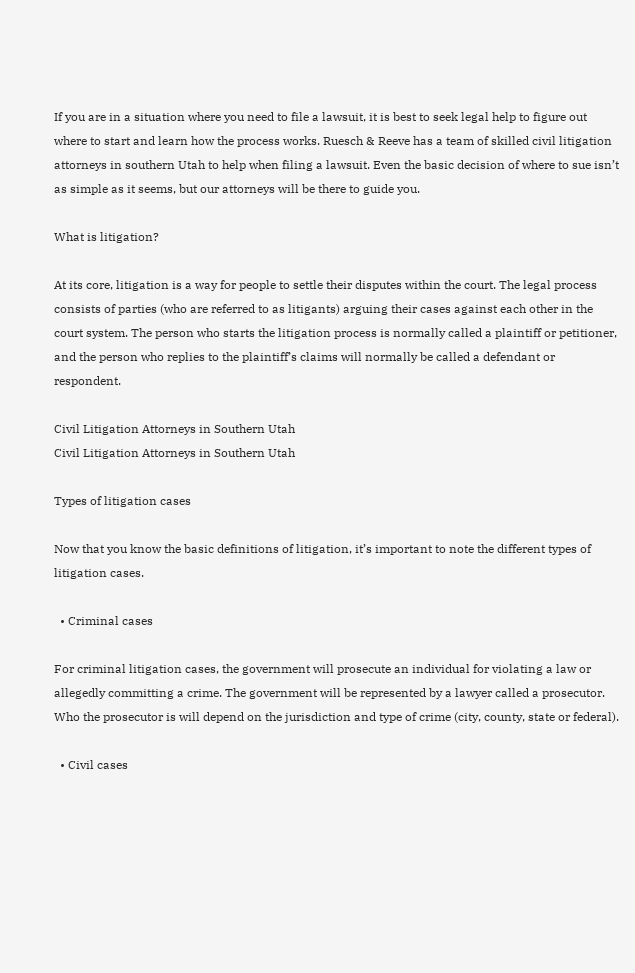If you are in a situation where you need to file a lawsuit, it is best to seek legal help to figure out where to start and learn how the process works. Ruesch & Reeve has a team of skilled civil litigation attorneys in southern Utah to help when filing a lawsuit. Even the basic decision of where to sue isn’t as simple as it seems, but our attorneys will be there to guide you.

What is litigation?

At its core, litigation is a way for people to settle their disputes within the court. The legal process consists of parties (who are referred to as litigants) arguing their cases against each other in the court system. The person who starts the litigation process is normally called a plaintiff or petitioner, and the person who replies to the plaintiff’s claims will normally be called a defendant or respondent.

Civil Litigation Attorneys in Southern Utah
Civil Litigation Attorneys in Southern Utah

Types of litigation cases

Now that you know the basic definitions of litigation, it’s important to note the different types of litigation cases.

  • Criminal cases

For criminal litigation cases, the government will prosecute an individual for violating a law or allegedly committing a crime. The government will be represented by a lawyer called a prosecutor. Who the prosecutor is will depend on the jurisdiction and type of crime (city, county, state or federal).

  • Civil cases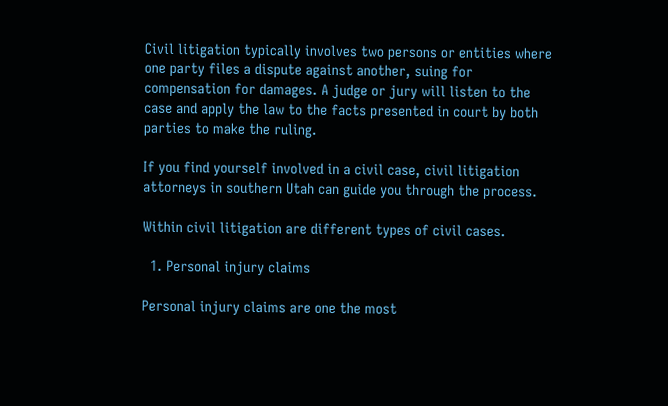Civil litigation typically involves two persons or entities where one party files a dispute against another, suing for compensation for damages. A judge or jury will listen to the case and apply the law to the facts presented in court by both parties to make the ruling.

If you find yourself involved in a civil case, civil litigation attorneys in southern Utah can guide you through the process.

Within civil litigation are different types of civil cases.

  1. Personal injury claims

Personal injury claims are one the most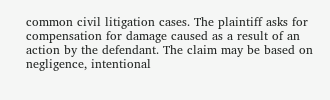common civil litigation cases. The plaintiff asks for compensation for damage caused as a result of an action by the defendant. The claim may be based on negligence, intentional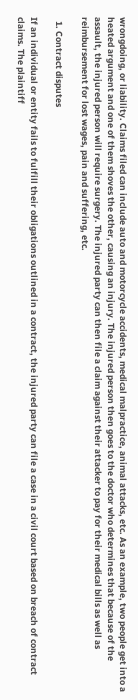wrongdoing, or liability. Claims filed can include auto and motorcycle accidents, medical malpractice, animal attacks, etc. As an example, two people get into a heated argument and one of them shoves the other, causing an injury. The injured person then goes to the doctor who determines that because of the assault, the injured person will require surgery. The injured party can then file a claim against their attacker to pay for their medical bills as well as reimbursement for lost wages, pain and suffering, etc.

  1. Contract disputes

If an individual or entity fails to fulfill their obligations outlined in a contract, the injured party can file a case in a civil court based on breach of contract claims. The plaintiff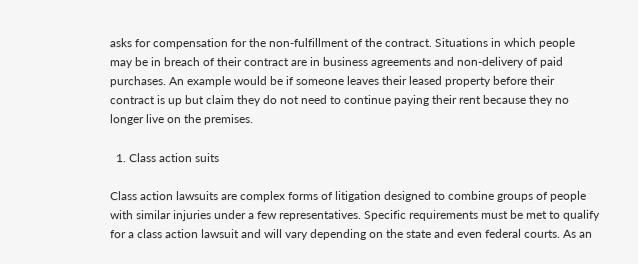asks for compensation for the non-fulfillment of the contract. Situations in which people may be in breach of their contract are in business agreements and non-delivery of paid purchases. An example would be if someone leaves their leased property before their contract is up but claim they do not need to continue paying their rent because they no longer live on the premises.

  1. Class action suits

Class action lawsuits are complex forms of litigation designed to combine groups of people with similar injuries under a few representatives. Specific requirements must be met to qualify for a class action lawsuit and will vary depending on the state and even federal courts. As an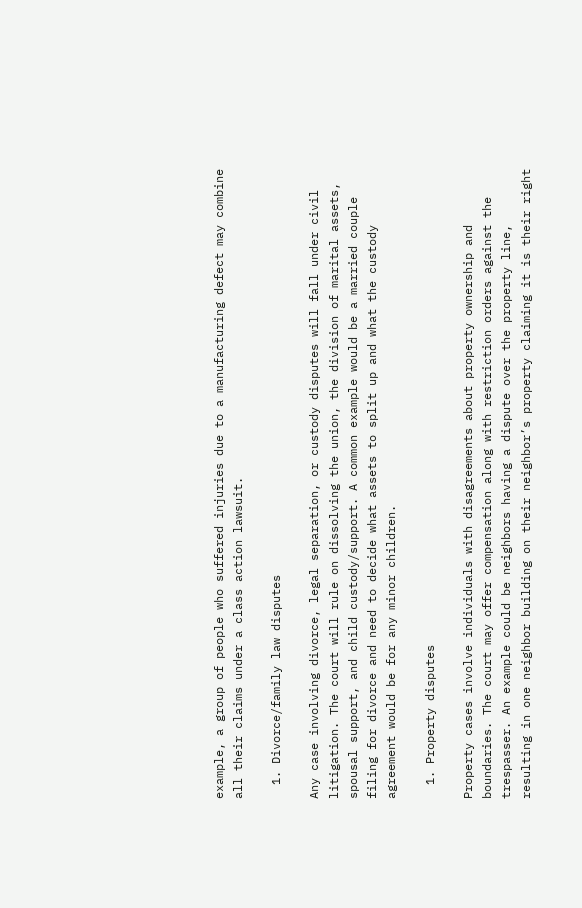example, a group of people who suffered injuries due to a manufacturing defect may combine all their claims under a class action lawsuit.

  1. Divorce/family law disputes

Any case involving divorce, legal separation, or custody disputes will fall under civil litigation. The court will rule on dissolving the union, the division of marital assets, spousal support, and child custody/support. A common example would be a married couple filing for divorce and need to decide what assets to split up and what the custody agreement would be for any minor children.

  1. Property disputes

Property cases involve individuals with disagreements about property ownership and boundaries. The court may offer compensation along with restriction orders against the trespasser. An example could be neighbors having a dispute over the property line, resulting in one neighbor building on their neighbor’s property claiming it is their right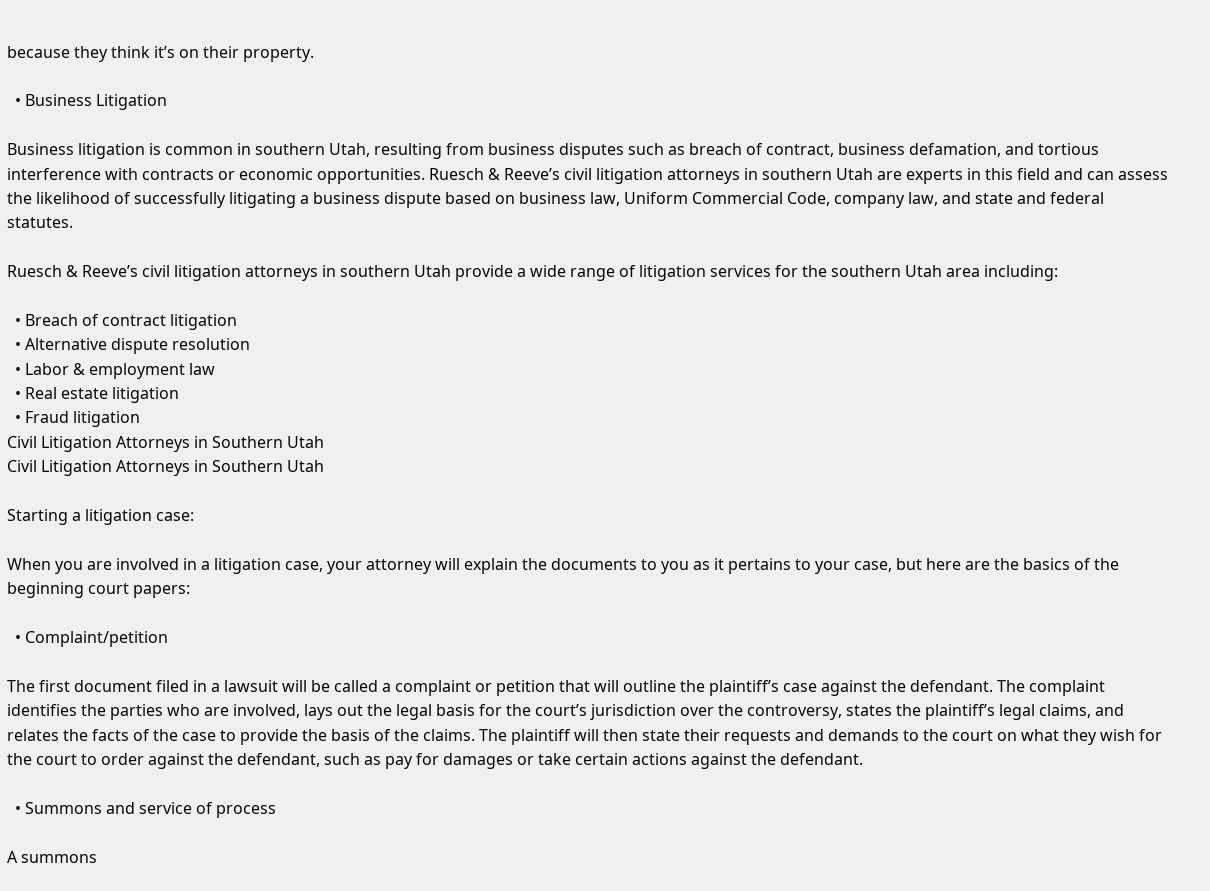because they think it’s on their property.

  • Business Litigation

Business litigation is common in southern Utah, resulting from business disputes such as breach of contract, business defamation, and tortious interference with contracts or economic opportunities. Ruesch & Reeve’s civil litigation attorneys in southern Utah are experts in this field and can assess the likelihood of successfully litigating a business dispute based on business law, Uniform Commercial Code, company law, and state and federal statutes.

Ruesch & Reeve’s civil litigation attorneys in southern Utah provide a wide range of litigation services for the southern Utah area including:

  • Breach of contract litigation
  • Alternative dispute resolution
  • Labor & employment law
  • Real estate litigation
  • Fraud litigation
Civil Litigation Attorneys in Southern Utah
Civil Litigation Attorneys in Southern Utah

Starting a litigation case:

When you are involved in a litigation case, your attorney will explain the documents to you as it pertains to your case, but here are the basics of the beginning court papers:

  • Complaint/petition

The first document filed in a lawsuit will be called a complaint or petition that will outline the plaintiff’s case against the defendant. The complaint identifies the parties who are involved, lays out the legal basis for the court’s jurisdiction over the controversy, states the plaintiff’s legal claims, and relates the facts of the case to provide the basis of the claims. The plaintiff will then state their requests and demands to the court on what they wish for the court to order against the defendant, such as pay for damages or take certain actions against the defendant.

  • Summons and service of process

A summons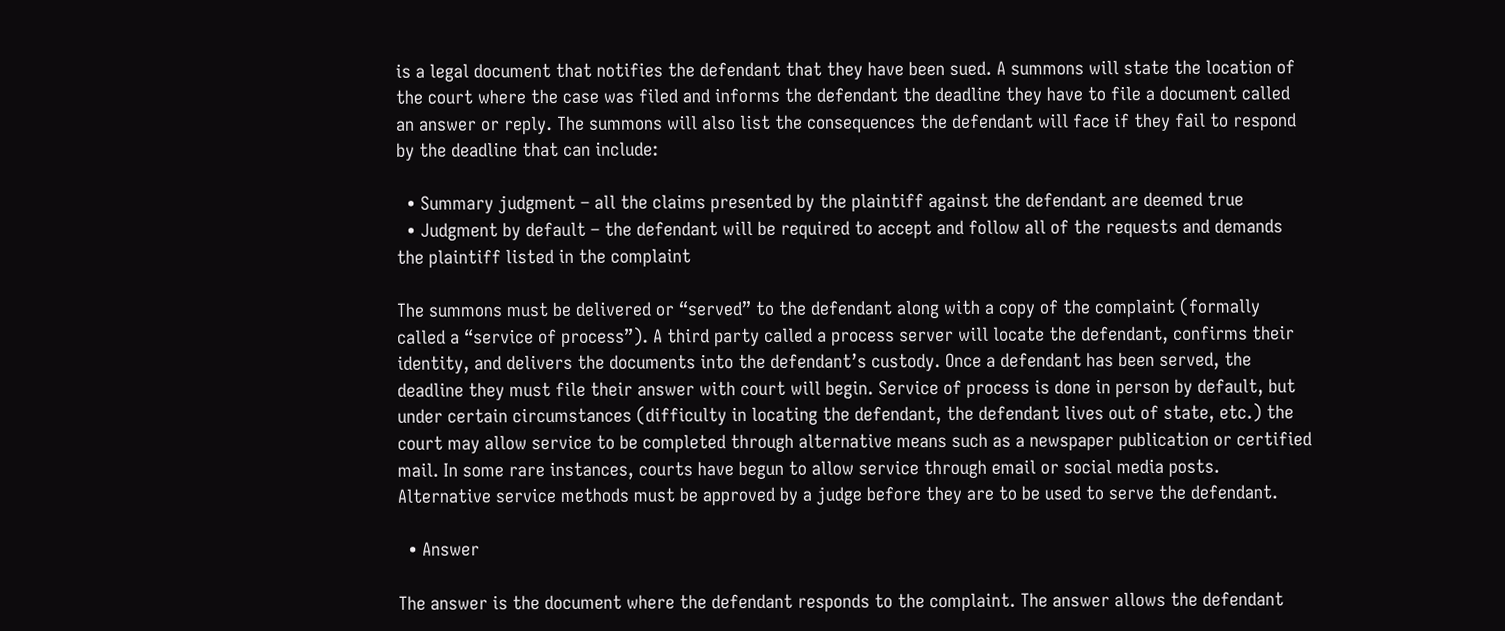is a legal document that notifies the defendant that they have been sued. A summons will state the location of the court where the case was filed and informs the defendant the deadline they have to file a document called an answer or reply. The summons will also list the consequences the defendant will face if they fail to respond by the deadline that can include:

  • Summary judgment – all the claims presented by the plaintiff against the defendant are deemed true
  • Judgment by default – the defendant will be required to accept and follow all of the requests and demands the plaintiff listed in the complaint

The summons must be delivered or “served” to the defendant along with a copy of the complaint (formally called a “service of process”). A third party called a process server will locate the defendant, confirms their identity, and delivers the documents into the defendant’s custody. Once a defendant has been served, the deadline they must file their answer with court will begin. Service of process is done in person by default, but under certain circumstances (difficulty in locating the defendant, the defendant lives out of state, etc.) the court may allow service to be completed through alternative means such as a newspaper publication or certified mail. In some rare instances, courts have begun to allow service through email or social media posts. Alternative service methods must be approved by a judge before they are to be used to serve the defendant.

  • Answer

The answer is the document where the defendant responds to the complaint. The answer allows the defendant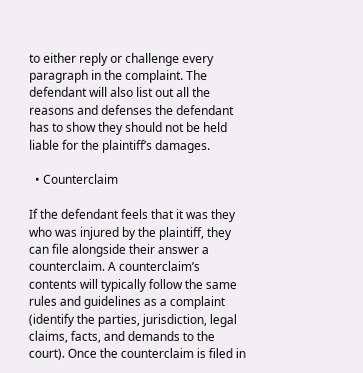to either reply or challenge every paragraph in the complaint. The defendant will also list out all the reasons and defenses the defendant has to show they should not be held liable for the plaintiff’s damages.

  • Counterclaim

If the defendant feels that it was they who was injured by the plaintiff, they can file alongside their answer a counterclaim. A counterclaim’s contents will typically follow the same rules and guidelines as a complaint (identify the parties, jurisdiction, legal claims, facts, and demands to the court). Once the counterclaim is filed in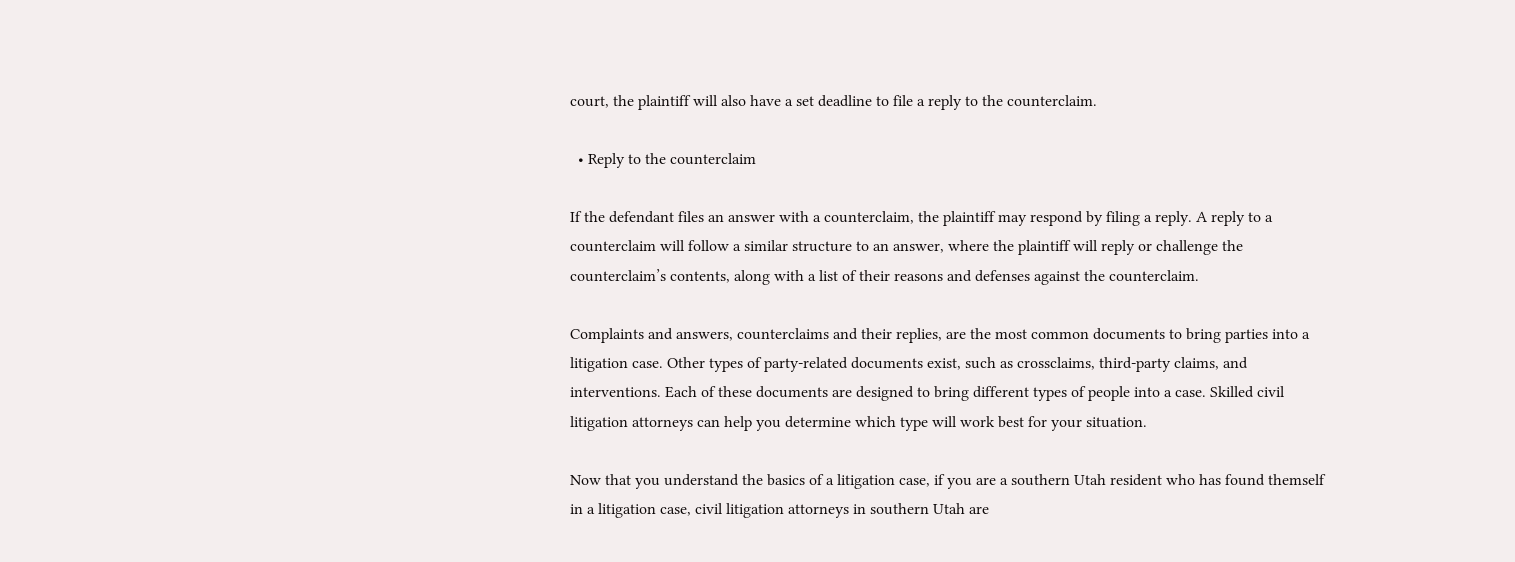court, the plaintiff will also have a set deadline to file a reply to the counterclaim.

  • Reply to the counterclaim

If the defendant files an answer with a counterclaim, the plaintiff may respond by filing a reply. A reply to a counterclaim will follow a similar structure to an answer, where the plaintiff will reply or challenge the counterclaim’s contents, along with a list of their reasons and defenses against the counterclaim.

Complaints and answers, counterclaims and their replies, are the most common documents to bring parties into a litigation case. Other types of party-related documents exist, such as crossclaims, third-party claims, and interventions. Each of these documents are designed to bring different types of people into a case. Skilled civil litigation attorneys can help you determine which type will work best for your situation.

Now that you understand the basics of a litigation case, if you are a southern Utah resident who has found themself in a litigation case, civil litigation attorneys in southern Utah are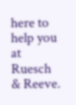here to help you at Ruesch & Reeve.